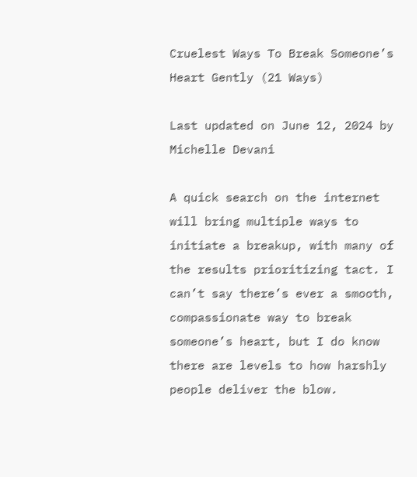Cruelest Ways To Break Someone’s Heart Gently (21 Ways)

Last updated on June 12, 2024 by Michelle Devani

A quick search on the internet will bring multiple ways to initiate a breakup, with many of the results prioritizing tact. I can’t say there’s ever a smooth, compassionate way to break someone’s heart, but I do know there are levels to how harshly people deliver the blow.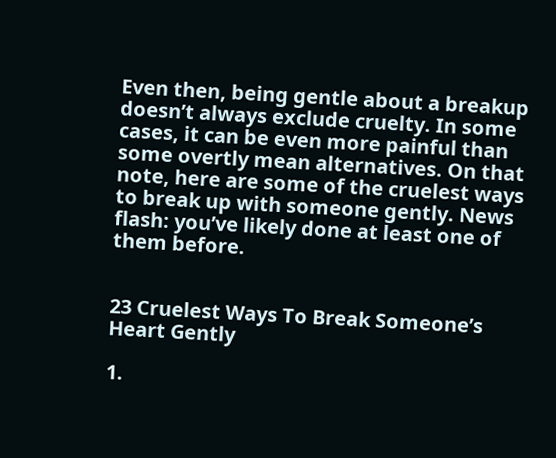Even then, being gentle about a breakup doesn’t always exclude cruelty. In some cases, it can be even more painful than some overtly mean alternatives. On that note, here are some of the cruelest ways to break up with someone gently. News flash: you’ve likely done at least one of them before.


23 Cruelest Ways To Break Someone’s Heart Gently

1.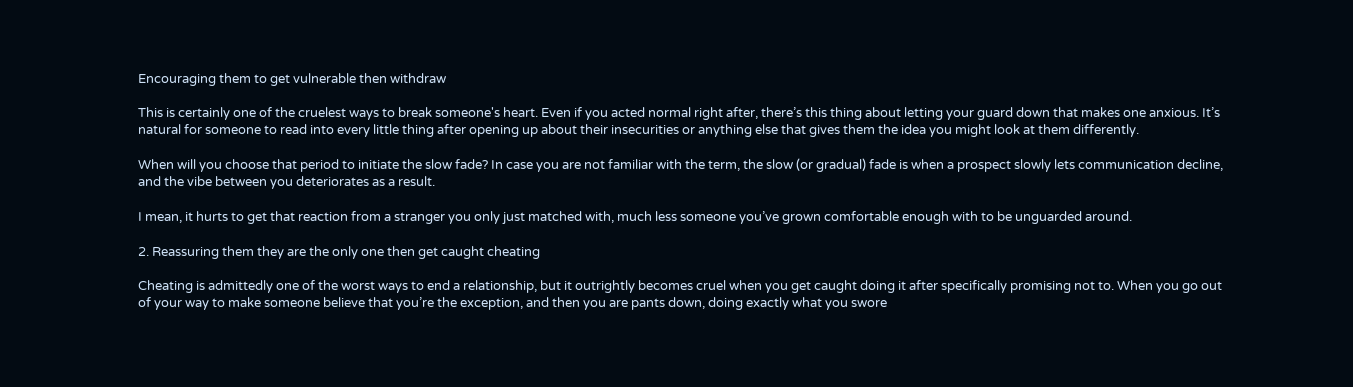Encouraging them to get vulnerable then withdraw

This is certainly one of the cruelest ways to break someone's heart. Even if you acted normal right after, there’s this thing about letting your guard down that makes one anxious. It’s natural for someone to read into every little thing after opening up about their insecurities or anything else that gives them the idea you might look at them differently.

When will you choose that period to initiate the slow fade? In case you are not familiar with the term, the slow (or gradual) fade is when a prospect slowly lets communication decline, and the vibe between you deteriorates as a result.

I mean, it hurts to get that reaction from a stranger you only just matched with, much less someone you’ve grown comfortable enough with to be unguarded around.

2. Reassuring them they are the only one then get caught cheating

Cheating is admittedly one of the worst ways to end a relationship, but it outrightly becomes cruel when you get caught doing it after specifically promising not to. When you go out of your way to make someone believe that you’re the exception, and then you are pants down, doing exactly what you swore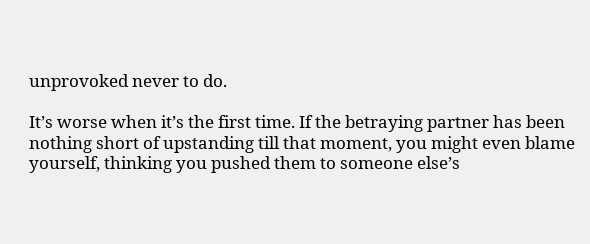unprovoked never to do.

It’s worse when it’s the first time. If the betraying partner has been nothing short of upstanding till that moment, you might even blame yourself, thinking you pushed them to someone else’s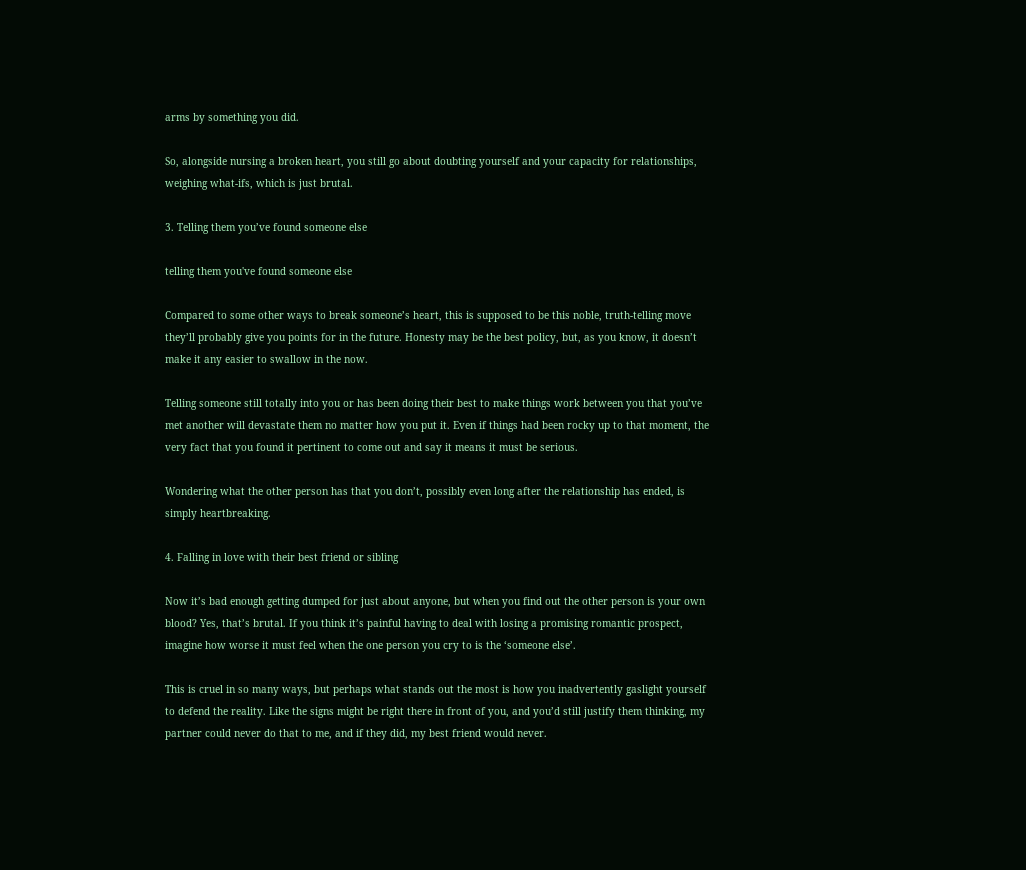arms by something you did.

So, alongside nursing a broken heart, you still go about doubting yourself and your capacity for relationships, weighing what-ifs, which is just brutal.

3. Telling them you’ve found someone else

telling them you've found someone else

Compared to some other ways to break someone’s heart, this is supposed to be this noble, truth-telling move they’ll probably give you points for in the future. Honesty may be the best policy, but, as you know, it doesn’t make it any easier to swallow in the now.

Telling someone still totally into you or has been doing their best to make things work between you that you’ve met another will devastate them no matter how you put it. Even if things had been rocky up to that moment, the very fact that you found it pertinent to come out and say it means it must be serious.

Wondering what the other person has that you don’t, possibly even long after the relationship has ended, is simply heartbreaking.

4. Falling in love with their best friend or sibling

Now it’s bad enough getting dumped for just about anyone, but when you find out the other person is your own blood? Yes, that’s brutal. If you think it’s painful having to deal with losing a promising romantic prospect, imagine how worse it must feel when the one person you cry to is the ‘someone else’.

This is cruel in so many ways, but perhaps what stands out the most is how you inadvertently gaslight yourself to defend the reality. Like the signs might be right there in front of you, and you’d still justify them thinking, my partner could never do that to me, and if they did, my best friend would never.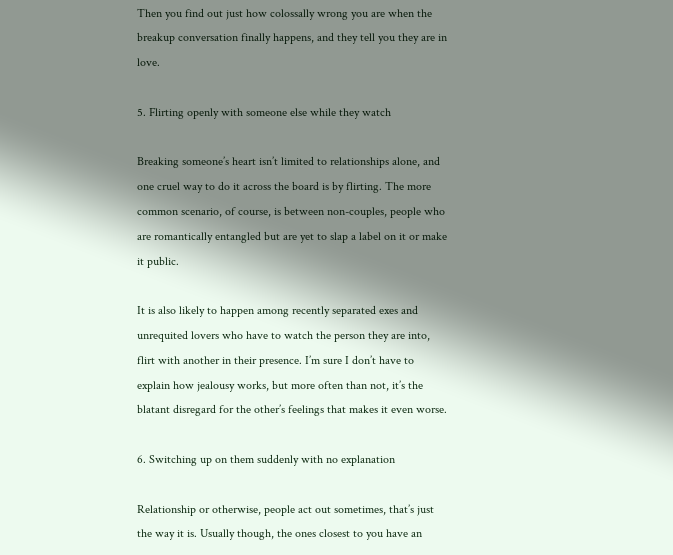Then you find out just how colossally wrong you are when the breakup conversation finally happens, and they tell you they are in love.

5. Flirting openly with someone else while they watch

Breaking someone’s heart isn’t limited to relationships alone, and one cruel way to do it across the board is by flirting. The more common scenario, of course, is between non-couples, people who are romantically entangled but are yet to slap a label on it or make it public.

It is also likely to happen among recently separated exes and unrequited lovers who have to watch the person they are into, flirt with another in their presence. I’m sure I don’t have to explain how jealousy works, but more often than not, it’s the blatant disregard for the other’s feelings that makes it even worse.

6. Switching up on them suddenly with no explanation

Relationship or otherwise, people act out sometimes, that’s just the way it is. Usually though, the ones closest to you have an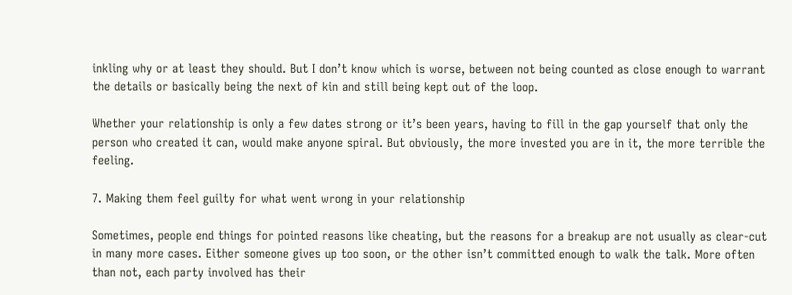inkling why or at least they should. But I don’t know which is worse, between not being counted as close enough to warrant the details or basically being the next of kin and still being kept out of the loop.

Whether your relationship is only a few dates strong or it’s been years, having to fill in the gap yourself that only the person who created it can, would make anyone spiral. But obviously, the more invested you are in it, the more terrible the feeling.

7. Making them feel guilty for what went wrong in your relationship

Sometimes, people end things for pointed reasons like cheating, but the reasons for a breakup are not usually as clear-cut in many more cases. Either someone gives up too soon, or the other isn’t committed enough to walk the talk. More often than not, each party involved has their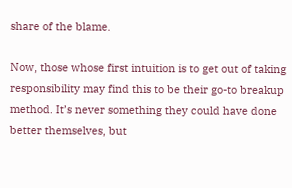share of the blame.

Now, those whose first intuition is to get out of taking responsibility may find this to be their go-to breakup method. It’s never something they could have done better themselves, but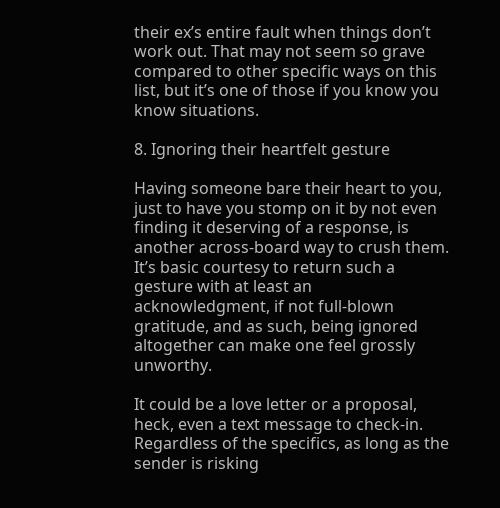their ex’s entire fault when things don’t work out. That may not seem so grave compared to other specific ways on this list, but it’s one of those if you know you know situations.

8. Ignoring their heartfelt gesture

Having someone bare their heart to you, just to have you stomp on it by not even finding it deserving of a response, is another across-board way to crush them. It’s basic courtesy to return such a gesture with at least an acknowledgment, if not full-blown gratitude, and as such, being ignored altogether can make one feel grossly unworthy.

It could be a love letter or a proposal, heck, even a text message to check-in. Regardless of the specifics, as long as the sender is risking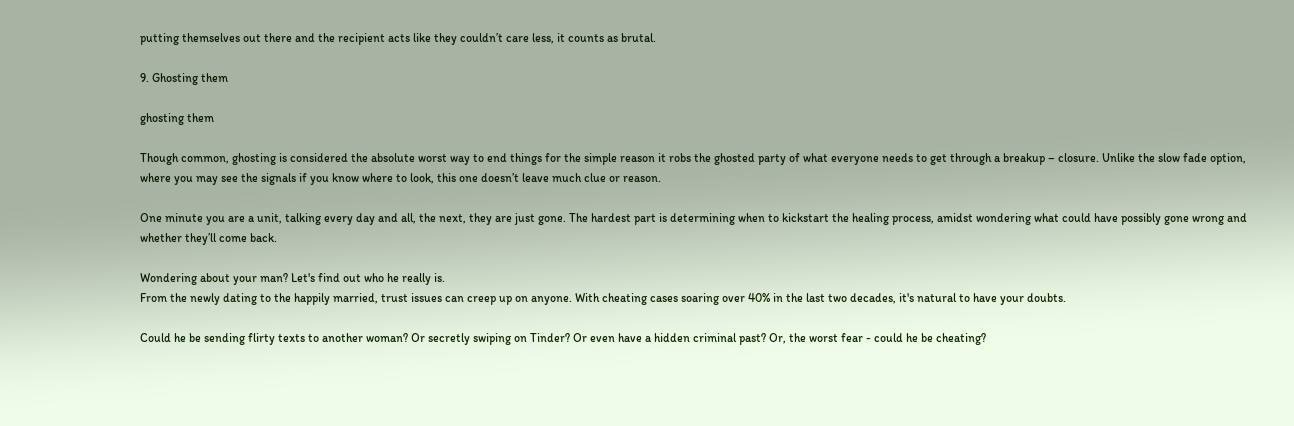putting themselves out there and the recipient acts like they couldn’t care less, it counts as brutal.

9. Ghosting them

ghosting them

Though common, ghosting is considered the absolute worst way to end things for the simple reason it robs the ghosted party of what everyone needs to get through a breakup – closure. Unlike the slow fade option, where you may see the signals if you know where to look, this one doesn’t leave much clue or reason.

One minute you are a unit, talking every day and all, the next, they are just gone. The hardest part is determining when to kickstart the healing process, amidst wondering what could have possibly gone wrong and whether they’ll come back.

Wondering about your man? Let's find out who he really is.
From the newly dating to the happily married, trust issues can creep up on anyone. With cheating cases soaring over 40% in the last two decades, it's natural to have your doubts.

Could he be sending flirty texts to another woman? Or secretly swiping on Tinder? Or even have a hidden criminal past? Or, the worst fear - could he be cheating?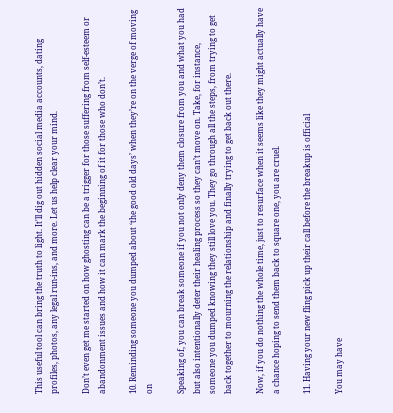This useful tool can bring the truth to light. It'll dig out hidden social media accounts, dating profiles, photos, any legal run-ins, and more. Let us help clear your mind.

Don’t even get me started on how ghosting can be a trigger for those suffering from self-esteem or abandonment issues and how it can mark the beginning of it for those who don’t.

10. Reminding someone you dumped about ‘the good old days’ when they’re on the verge of moving on

Speaking of, you can break someone if you not only deny them closure from you and what you had but also intentionally deter their healing process so they can’t move on. Take, for instance, someone you dumped knowing they still love you. They go through all the steps, from trying to get back together to mourning the relationship and finally trying to get back out there.

Now, if you do nothing the whole time, just to resurface when it seems like they might actually have a chance hoping to send them back to square one, you are cruel.

11. Having your new fling pick up their call before the breakup is official

You may have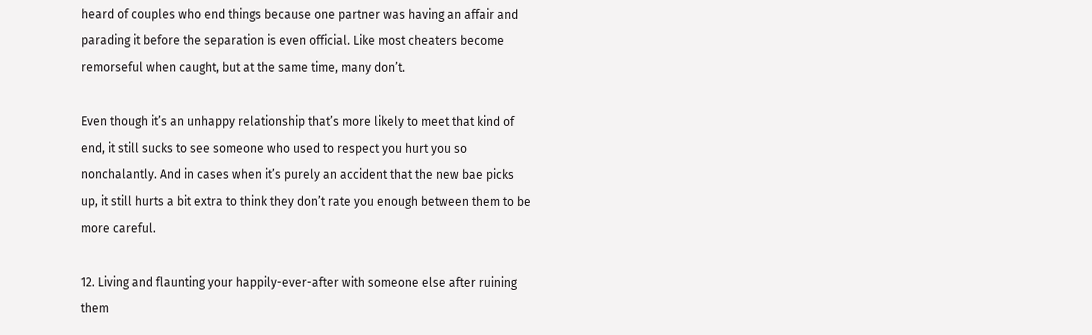heard of couples who end things because one partner was having an affair and parading it before the separation is even official. Like most cheaters become remorseful when caught, but at the same time, many don’t.

Even though it’s an unhappy relationship that’s more likely to meet that kind of end, it still sucks to see someone who used to respect you hurt you so nonchalantly. And in cases when it’s purely an accident that the new bae picks up, it still hurts a bit extra to think they don’t rate you enough between them to be more careful.

12. Living and flaunting your happily-ever-after with someone else after ruining them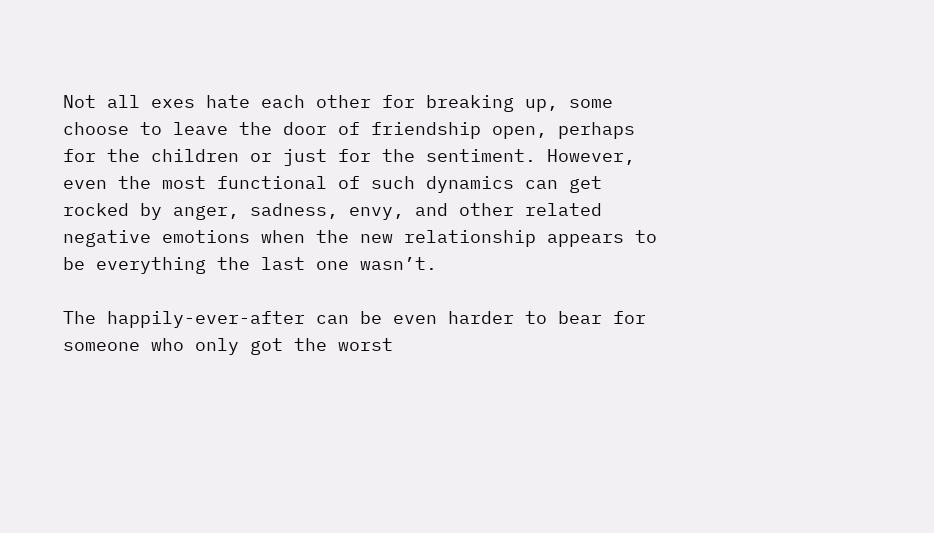Not all exes hate each other for breaking up, some choose to leave the door of friendship open, perhaps for the children or just for the sentiment. However, even the most functional of such dynamics can get rocked by anger, sadness, envy, and other related negative emotions when the new relationship appears to be everything the last one wasn’t.

The happily-ever-after can be even harder to bear for someone who only got the worst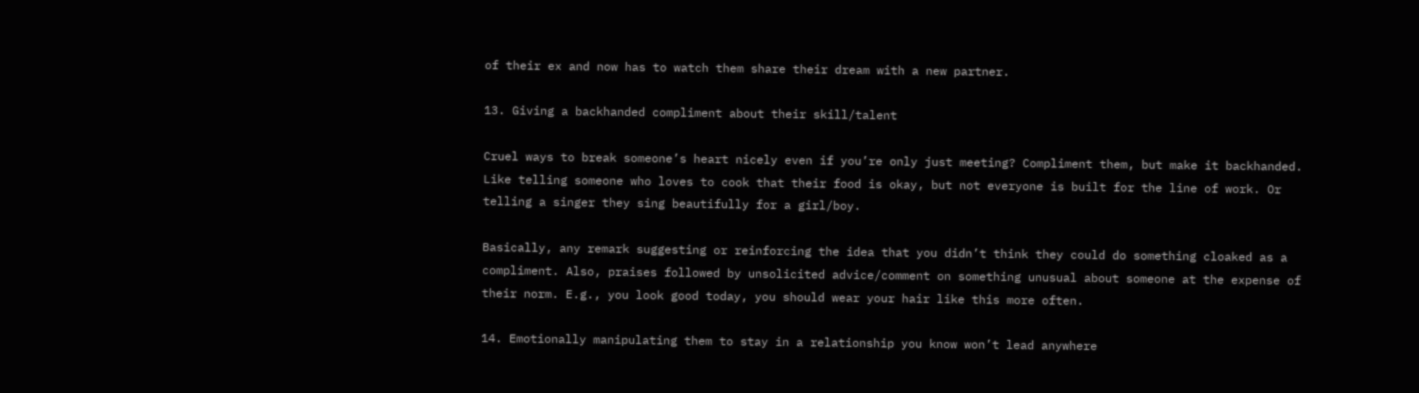of their ex and now has to watch them share their dream with a new partner.

13. Giving a backhanded compliment about their skill/talent

Cruel ways to break someone’s heart nicely even if you’re only just meeting? Compliment them, but make it backhanded. Like telling someone who loves to cook that their food is okay, but not everyone is built for the line of work. Or telling a singer they sing beautifully for a girl/boy.

Basically, any remark suggesting or reinforcing the idea that you didn’t think they could do something cloaked as a compliment. Also, praises followed by unsolicited advice/comment on something unusual about someone at the expense of their norm. E.g., you look good today, you should wear your hair like this more often.

14. Emotionally manipulating them to stay in a relationship you know won’t lead anywhere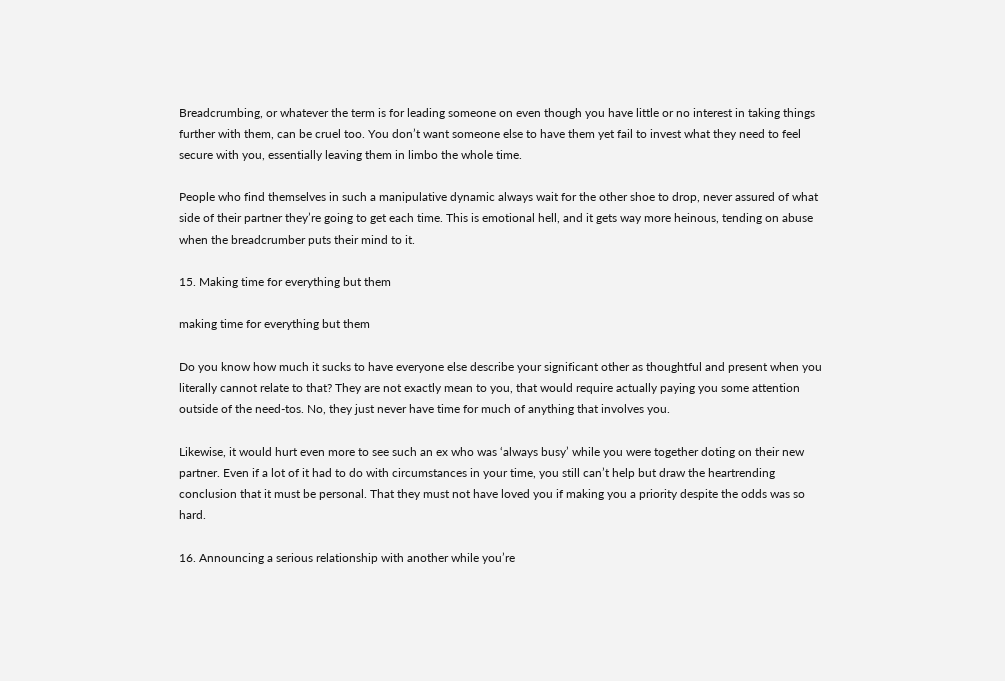Breadcrumbing, or whatever the term is for leading someone on even though you have little or no interest in taking things further with them, can be cruel too. You don’t want someone else to have them yet fail to invest what they need to feel secure with you, essentially leaving them in limbo the whole time.

People who find themselves in such a manipulative dynamic always wait for the other shoe to drop, never assured of what side of their partner they’re going to get each time. This is emotional hell, and it gets way more heinous, tending on abuse when the breadcrumber puts their mind to it.

15. Making time for everything but them

making time for everything but them

Do you know how much it sucks to have everyone else describe your significant other as thoughtful and present when you literally cannot relate to that? They are not exactly mean to you, that would require actually paying you some attention outside of the need-tos. No, they just never have time for much of anything that involves you.

Likewise, it would hurt even more to see such an ex who was ‘always busy’ while you were together doting on their new partner. Even if a lot of it had to do with circumstances in your time, you still can’t help but draw the heartrending conclusion that it must be personal. That they must not have loved you if making you a priority despite the odds was so hard.

16. Announcing a serious relationship with another while you’re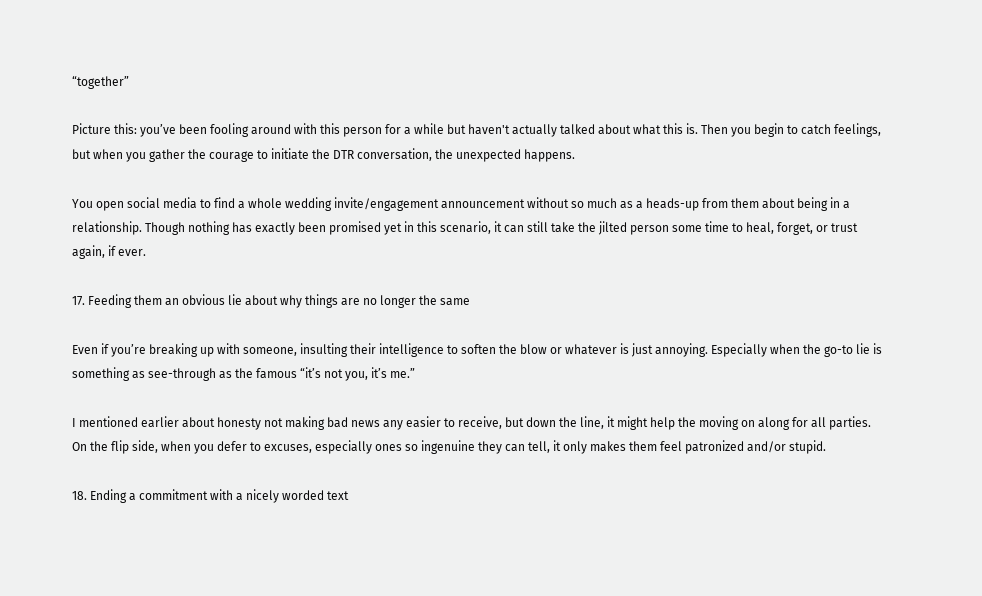“together”

Picture this: you’ve been fooling around with this person for a while but haven't actually talked about what this is. Then you begin to catch feelings, but when you gather the courage to initiate the DTR conversation, the unexpected happens.

You open social media to find a whole wedding invite/engagement announcement without so much as a heads-up from them about being in a relationship. Though nothing has exactly been promised yet in this scenario, it can still take the jilted person some time to heal, forget, or trust again, if ever.

17. Feeding them an obvious lie about why things are no longer the same

Even if you’re breaking up with someone, insulting their intelligence to soften the blow or whatever is just annoying. Especially when the go-to lie is something as see-through as the famous “it’s not you, it’s me.”

I mentioned earlier about honesty not making bad news any easier to receive, but down the line, it might help the moving on along for all parties. On the flip side, when you defer to excuses, especially ones so ingenuine they can tell, it only makes them feel patronized and/or stupid.

18. Ending a commitment with a nicely worded text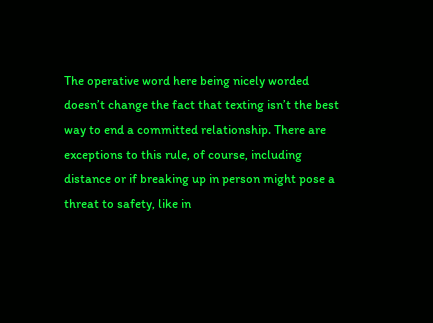The operative word here being nicely worded doesn’t change the fact that texting isn’t the best way to end a committed relationship. There are exceptions to this rule, of course, including distance or if breaking up in person might pose a threat to safety, like in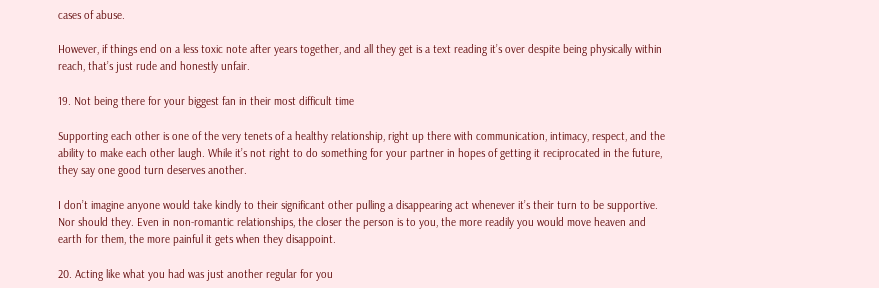cases of abuse.

However, if things end on a less toxic note after years together, and all they get is a text reading it’s over despite being physically within reach, that’s just rude and honestly unfair.

19. Not being there for your biggest fan in their most difficult time

Supporting each other is one of the very tenets of a healthy relationship, right up there with communication, intimacy, respect, and the ability to make each other laugh. While it’s not right to do something for your partner in hopes of getting it reciprocated in the future, they say one good turn deserves another.

I don’t imagine anyone would take kindly to their significant other pulling a disappearing act whenever it’s their turn to be supportive. Nor should they. Even in non-romantic relationships, the closer the person is to you, the more readily you would move heaven and earth for them, the more painful it gets when they disappoint.

20. Acting like what you had was just another regular for you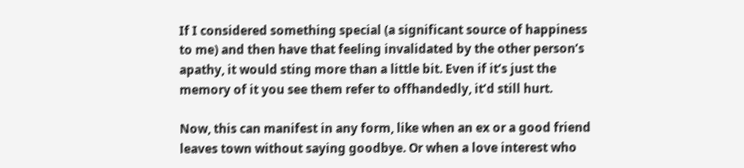If I considered something special (a significant source of happiness to me) and then have that feeling invalidated by the other person’s apathy, it would sting more than a little bit. Even if it’s just the memory of it you see them refer to offhandedly, it’d still hurt.

Now, this can manifest in any form, like when an ex or a good friend leaves town without saying goodbye. Or when a love interest who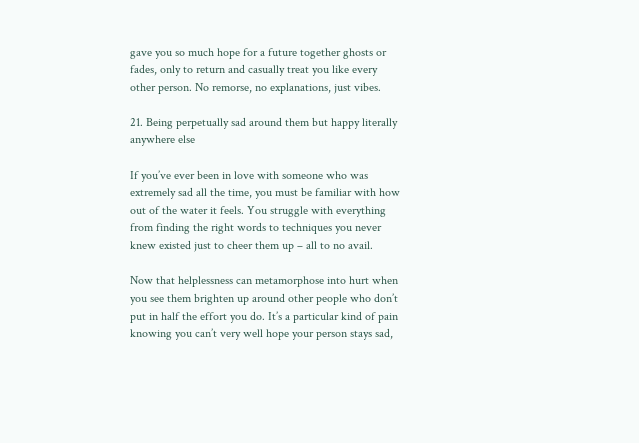gave you so much hope for a future together ghosts or fades, only to return and casually treat you like every other person. No remorse, no explanations, just vibes.

21. Being perpetually sad around them but happy literally anywhere else

If you’ve ever been in love with someone who was extremely sad all the time, you must be familiar with how out of the water it feels. You struggle with everything from finding the right words to techniques you never knew existed just to cheer them up – all to no avail.

Now that helplessness can metamorphose into hurt when you see them brighten up around other people who don’t put in half the effort you do. It’s a particular kind of pain knowing you can’t very well hope your person stays sad,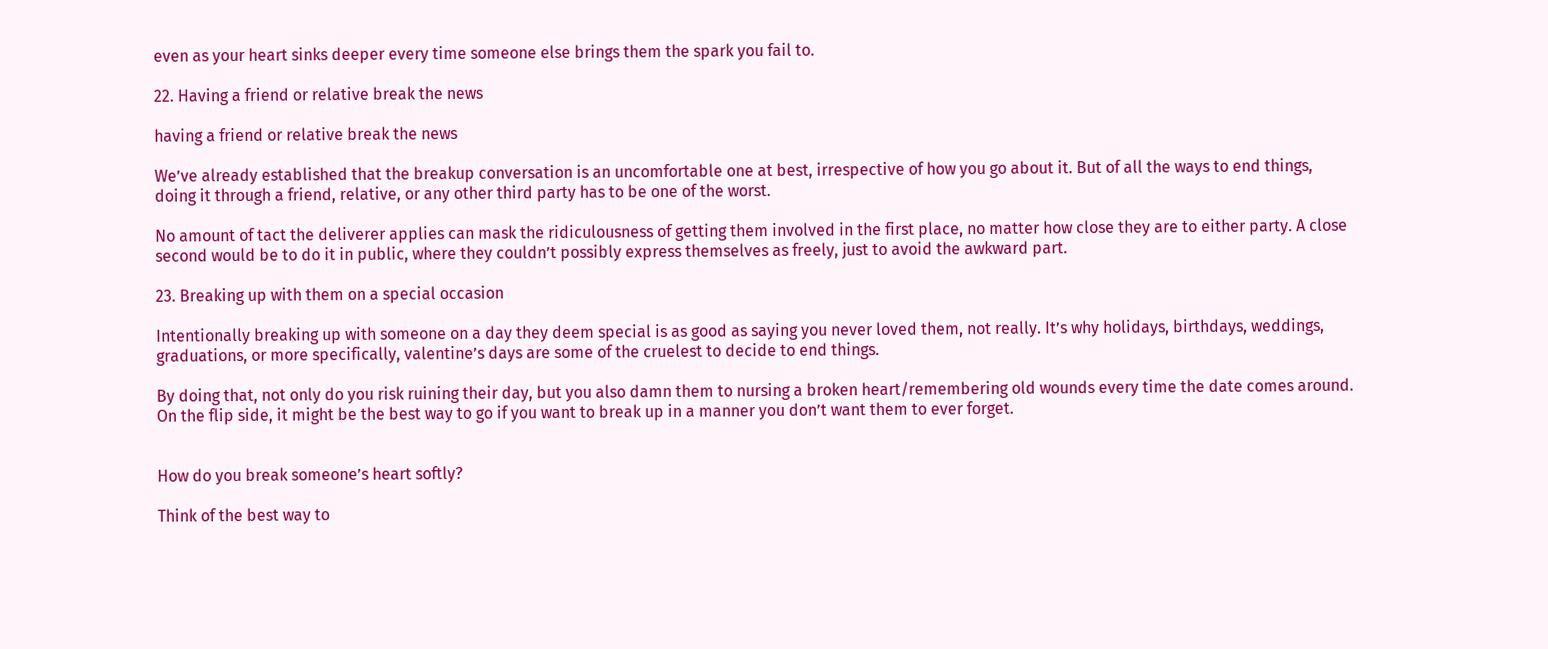even as your heart sinks deeper every time someone else brings them the spark you fail to.

22. Having a friend or relative break the news

having a friend or relative break the news

We’ve already established that the breakup conversation is an uncomfortable one at best, irrespective of how you go about it. But of all the ways to end things, doing it through a friend, relative, or any other third party has to be one of the worst.

No amount of tact the deliverer applies can mask the ridiculousness of getting them involved in the first place, no matter how close they are to either party. A close second would be to do it in public, where they couldn’t possibly express themselves as freely, just to avoid the awkward part.

23. Breaking up with them on a special occasion

Intentionally breaking up with someone on a day they deem special is as good as saying you never loved them, not really. It’s why holidays, birthdays, weddings, graduations, or more specifically, valentine’s days are some of the cruelest to decide to end things.

By doing that, not only do you risk ruining their day, but you also damn them to nursing a broken heart/remembering old wounds every time the date comes around. On the flip side, it might be the best way to go if you want to break up in a manner you don’t want them to ever forget.


How do you break someone’s heart softly?

Think of the best way to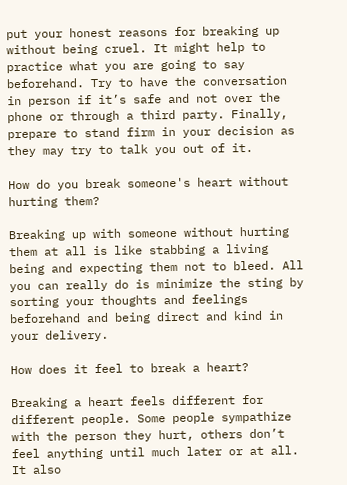put your honest reasons for breaking up without being cruel. It might help to practice what you are going to say beforehand. Try to have the conversation in person if it’s safe and not over the phone or through a third party. Finally, prepare to stand firm in your decision as they may try to talk you out of it.

How do you break someone's heart without hurting them?

Breaking up with someone without hurting them at all is like stabbing a living being and expecting them not to bleed. All you can really do is minimize the sting by sorting your thoughts and feelings beforehand and being direct and kind in your delivery.

How does it feel to break a heart?

Breaking a heart feels different for different people. Some people sympathize with the person they hurt, others don’t feel anything until much later or at all. It also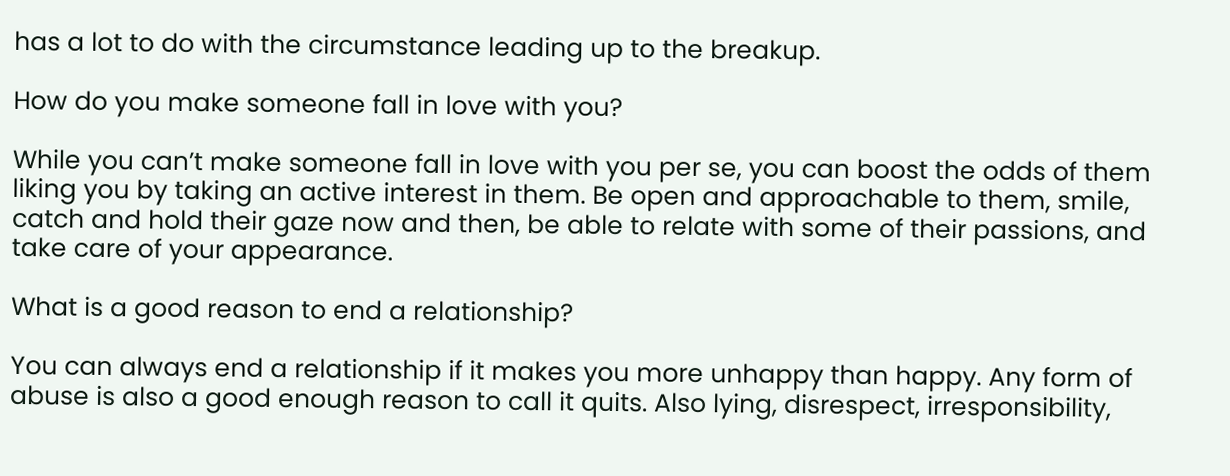has a lot to do with the circumstance leading up to the breakup.

How do you make someone fall in love with you?

While you can’t make someone fall in love with you per se, you can boost the odds of them liking you by taking an active interest in them. Be open and approachable to them, smile, catch and hold their gaze now and then, be able to relate with some of their passions, and take care of your appearance.

What is a good reason to end a relationship?

You can always end a relationship if it makes you more unhappy than happy. Any form of abuse is also a good enough reason to call it quits. Also lying, disrespect, irresponsibility,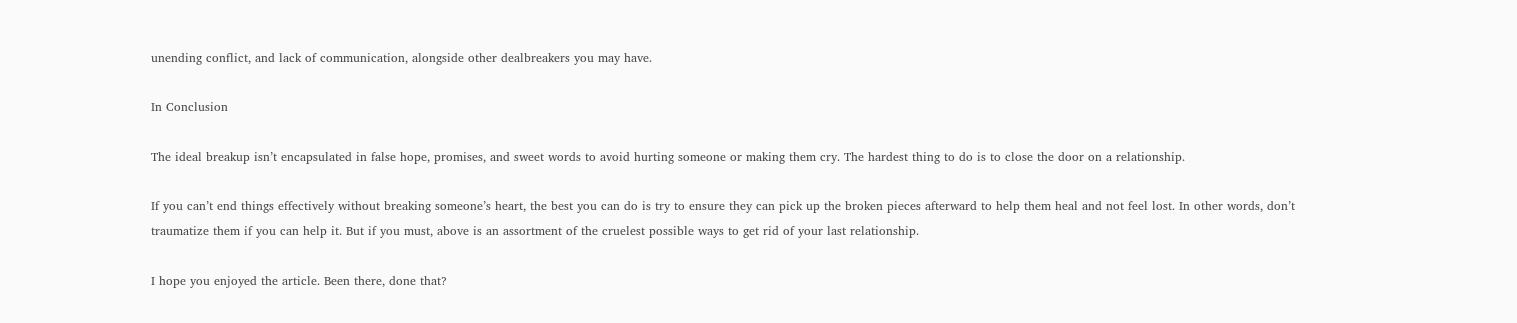unending conflict, and lack of communication, alongside other dealbreakers you may have.

In Conclusion

The ideal breakup isn’t encapsulated in false hope, promises, and sweet words to avoid hurting someone or making them cry. The hardest thing to do is to close the door on a relationship.

If you can’t end things effectively without breaking someone’s heart, the best you can do is try to ensure they can pick up the broken pieces afterward to help them heal and not feel lost. In other words, don’t traumatize them if you can help it. But if you must, above is an assortment of the cruelest possible ways to get rid of your last relationship.

I hope you enjoyed the article. Been there, done that?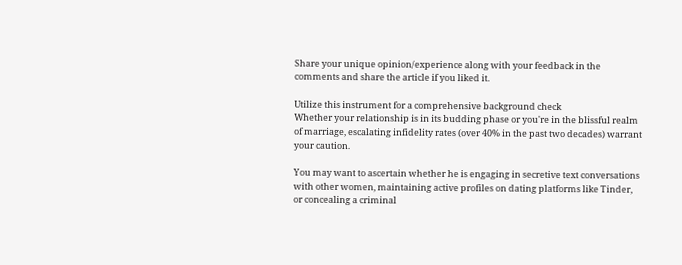Share your unique opinion/experience along with your feedback in the comments and share the article if you liked it.

Utilize this instrument for a comprehensive background check
Whether your relationship is in its budding phase or you're in the blissful realm of marriage, escalating infidelity rates (over 40% in the past two decades) warrant your caution.

You may want to ascertain whether he is engaging in secretive text conversations with other women, maintaining active profiles on dating platforms like Tinder, or concealing a criminal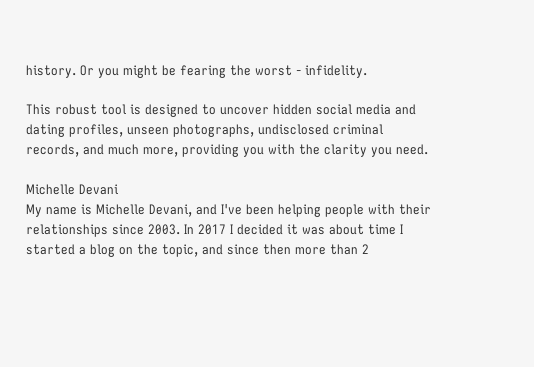history. Or you might be fearing the worst - infidelity.

This robust tool is designed to uncover hidden social media and dating profiles, unseen photographs, undisclosed criminal records, and much more, providing you with the clarity you need.

Michelle Devani
My name is Michelle Devani, and I've been helping people with their relationships since 2003. In 2017 I decided it was about time I started a blog on the topic, and since then more than 2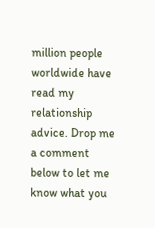million people worldwide have read my relationship advice. Drop me a comment below to let me know what you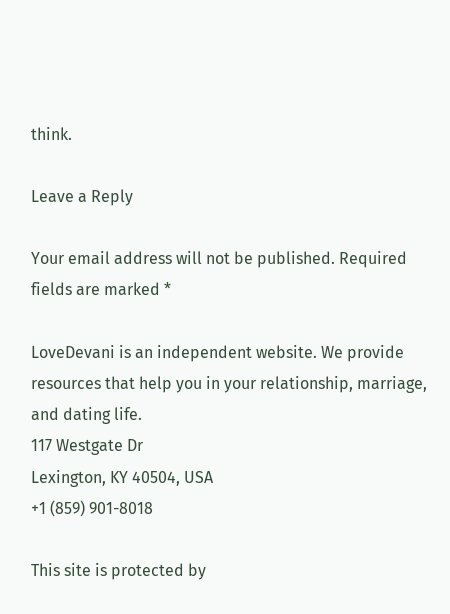think.

Leave a Reply

Your email address will not be published. Required fields are marked *

LoveDevani is an independent website. We provide resources that help you in your relationship, marriage, and dating life.
117 Westgate Dr
Lexington, KY 40504, USA
+1 (859) 901-8018

This site is protected by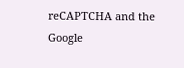reCAPTCHA and the Google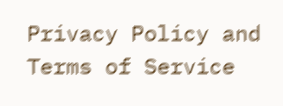Privacy Policy and Terms of Service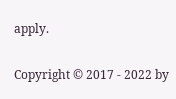apply.

Copyright © 2017 - 2022 by